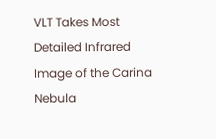VLT Takes Most Detailed Infrared Image of the Carina Nebula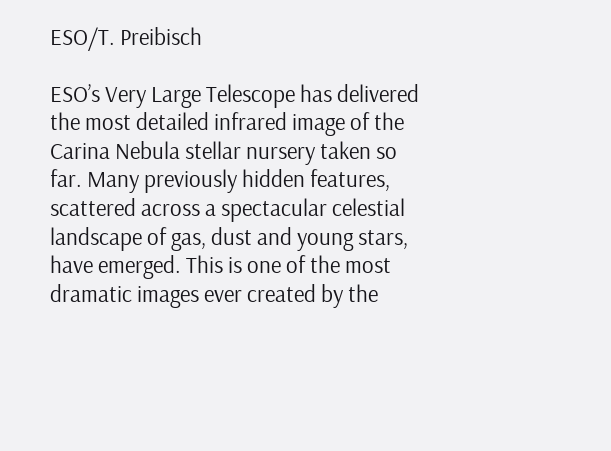ESO/T. Preibisch

ESO’s Very Large Telescope has delivered the most detailed infrared image of the Carina Nebula stellar nursery taken so far. Many previously hidden features, scattered across a spectacular celestial landscape of gas, dust and young stars, have emerged. This is one of the most dramatic images ever created by the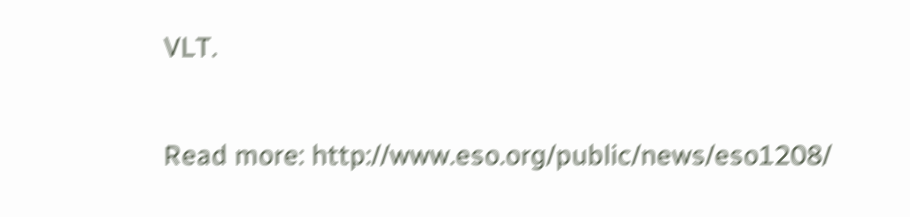VLT.

Read more: http://www.eso.org/public/news/eso1208/